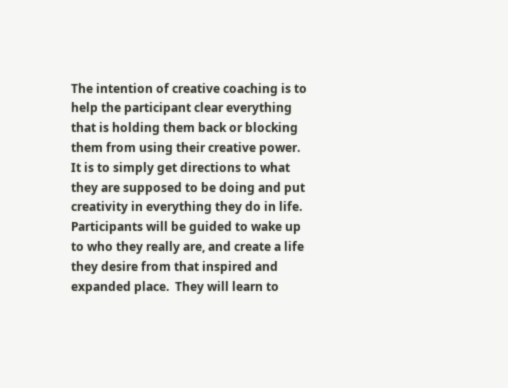The intention of creative coaching is to help the participant clear everything that is holding them back or blocking them from using their creative power.  It is to simply get directions to what they are supposed to be doing and put creativity in everything they do in life.
Participants will be guided to wake up to who they really are, and create a life they desire from that inspired and expanded place.  They will learn to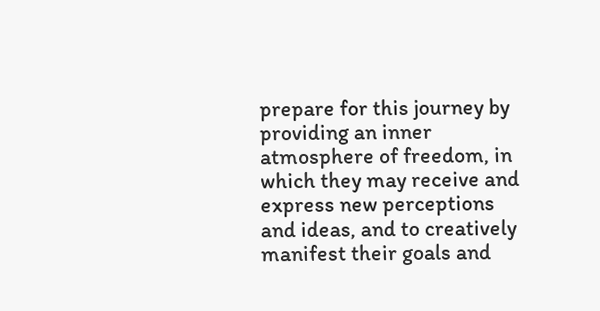prepare for this journey by providing an inner atmosphere of freedom, in which they may receive and express new perceptions and ideas, and to creatively manifest their goals and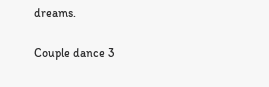dreams.

Couple dance 3